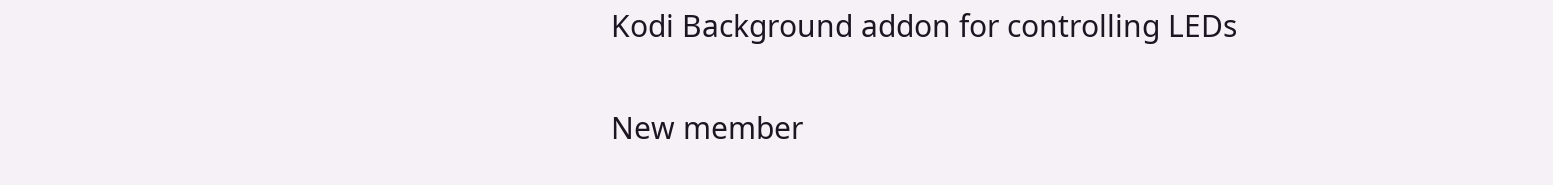Kodi Background addon for controlling LEDs


New member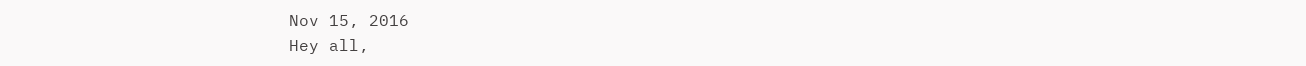Nov 15, 2016
Hey all,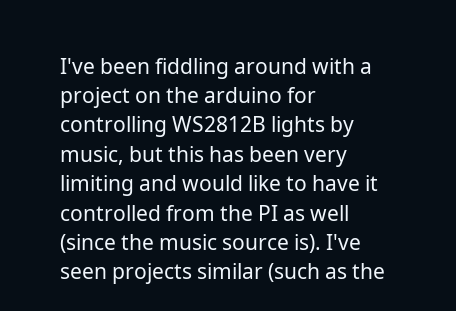I've been fiddling around with a project on the arduino for controlling WS2812B lights by music, but this has been very limiting and would like to have it controlled from the PI as well (since the music source is). I've seen projects similar (such as the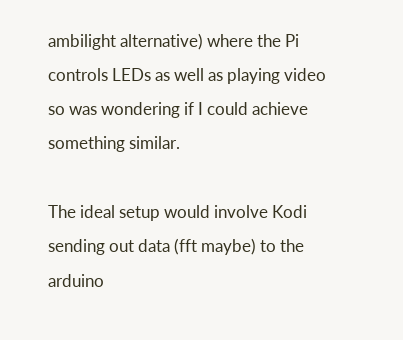ambilight alternative) where the Pi controls LEDs as well as playing video so was wondering if I could achieve something similar.

The ideal setup would involve Kodi sending out data (fft maybe) to the arduino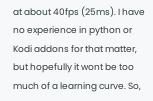at about 40fps (25ms). I have no experience in python or Kodi addons for that matter, but hopefully it wont be too much of a learning curve. So,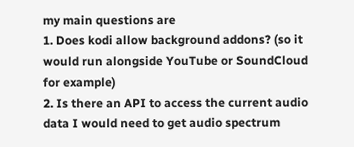my main questions are
1. Does kodi allow background addons? (so it would run alongside YouTube or SoundCloud for example)
2. Is there an API to access the current audio data I would need to get audio spectrum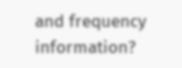and frequency information?